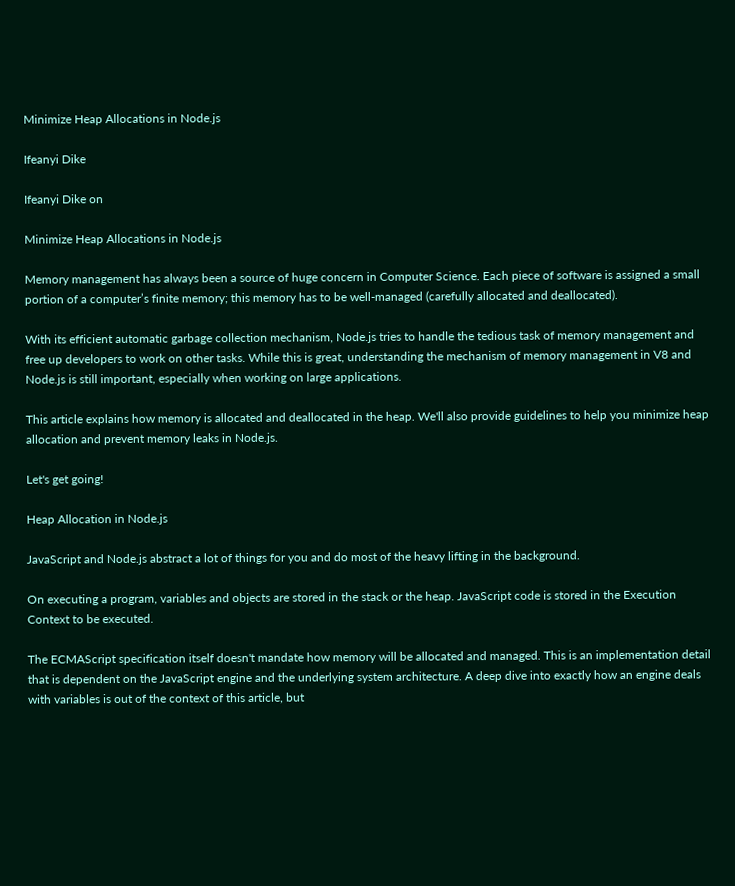Minimize Heap Allocations in Node.js

Ifeanyi Dike

Ifeanyi Dike on

Minimize Heap Allocations in Node.js

Memory management has always been a source of huge concern in Computer Science. Each piece of software is assigned a small portion of a computer’s finite memory; this memory has to be well-managed (carefully allocated and deallocated).

With its efficient automatic garbage collection mechanism, Node.js tries to handle the tedious task of memory management and free up developers to work on other tasks. While this is great, understanding the mechanism of memory management in V8 and Node.js is still important, especially when working on large applications.

This article explains how memory is allocated and deallocated in the heap. We'll also provide guidelines to help you minimize heap allocation and prevent memory leaks in Node.js.

Let's get going!

Heap Allocation in Node.js

JavaScript and Node.js abstract a lot of things for you and do most of the heavy lifting in the background.

On executing a program, variables and objects are stored in the stack or the heap. JavaScript code is stored in the Execution Context to be executed.

The ECMAScript specification itself doesn't mandate how memory will be allocated and managed. This is an implementation detail that is dependent on the JavaScript engine and the underlying system architecture. A deep dive into exactly how an engine deals with variables is out of the context of this article, but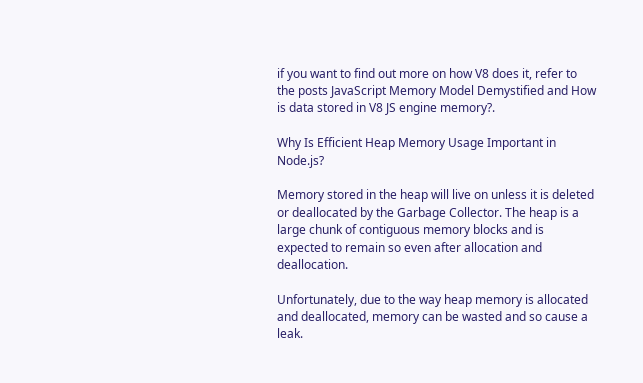if you want to find out more on how V8 does it, refer to the posts JavaScript Memory Model Demystified and How is data stored in V8 JS engine memory?.

Why Is Efficient Heap Memory Usage Important in Node.js?

Memory stored in the heap will live on unless it is deleted or deallocated by the Garbage Collector. The heap is a large chunk of contiguous memory blocks and is expected to remain so even after allocation and deallocation.

Unfortunately, due to the way heap memory is allocated and deallocated, memory can be wasted and so cause a leak.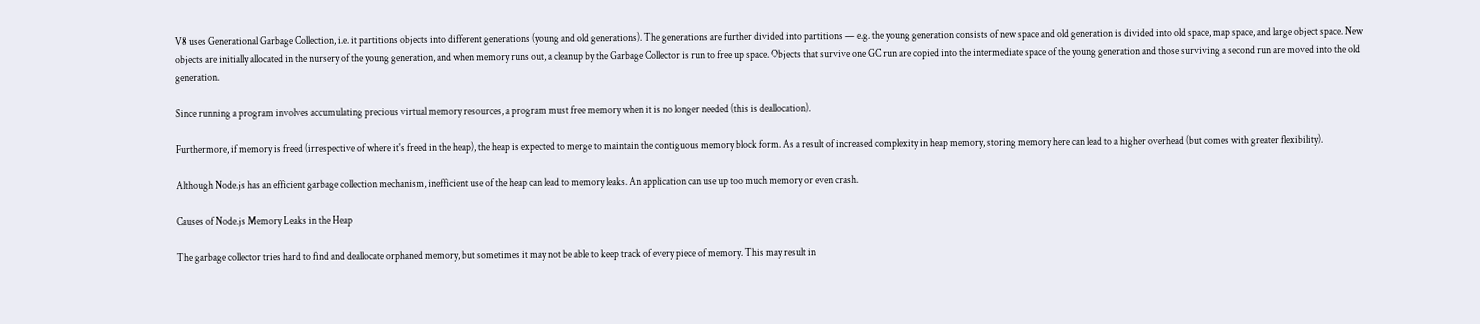V8 uses Generational Garbage Collection, i.e. it partitions objects into different generations (young and old generations). The generations are further divided into partitions — e.g. the young generation consists of new space and old generation is divided into old space, map space, and large object space. New objects are initially allocated in the nursery of the young generation, and when memory runs out, a cleanup by the Garbage Collector is run to free up space. Objects that survive one GC run are copied into the intermediate space of the young generation and those surviving a second run are moved into the old generation.

Since running a program involves accumulating precious virtual memory resources, a program must free memory when it is no longer needed (this is deallocation).

Furthermore, if memory is freed (irrespective of where it's freed in the heap), the heap is expected to merge to maintain the contiguous memory block form. As a result of increased complexity in heap memory, storing memory here can lead to a higher overhead (but comes with greater flexibility).

Although Node.js has an efficient garbage collection mechanism, inefficient use of the heap can lead to memory leaks. An application can use up too much memory or even crash.

Causes of Node.js Memory Leaks in the Heap

The garbage collector tries hard to find and deallocate orphaned memory, but sometimes it may not be able to keep track of every piece of memory. This may result in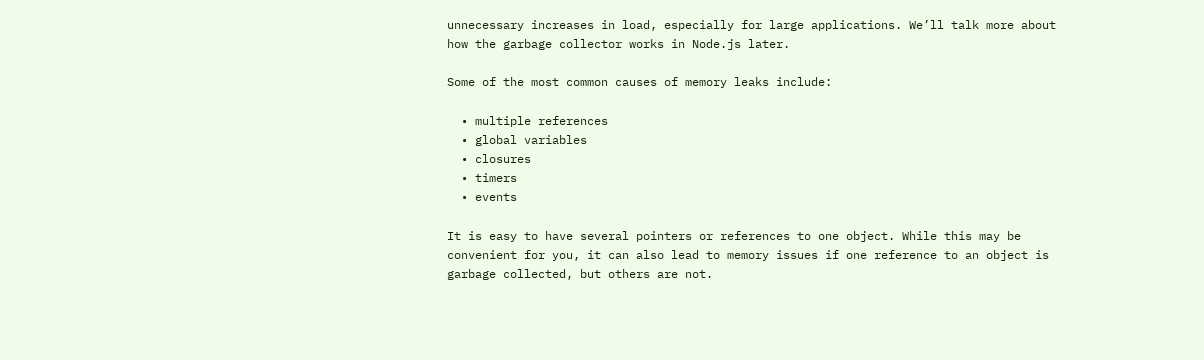unnecessary increases in load, especially for large applications. We’ll talk more about how the garbage collector works in Node.js later.

Some of the most common causes of memory leaks include:

  • multiple references
  • global variables
  • closures
  • timers
  • events

It is easy to have several pointers or references to one object. While this may be convenient for you, it can also lead to memory issues if one reference to an object is garbage collected, but others are not.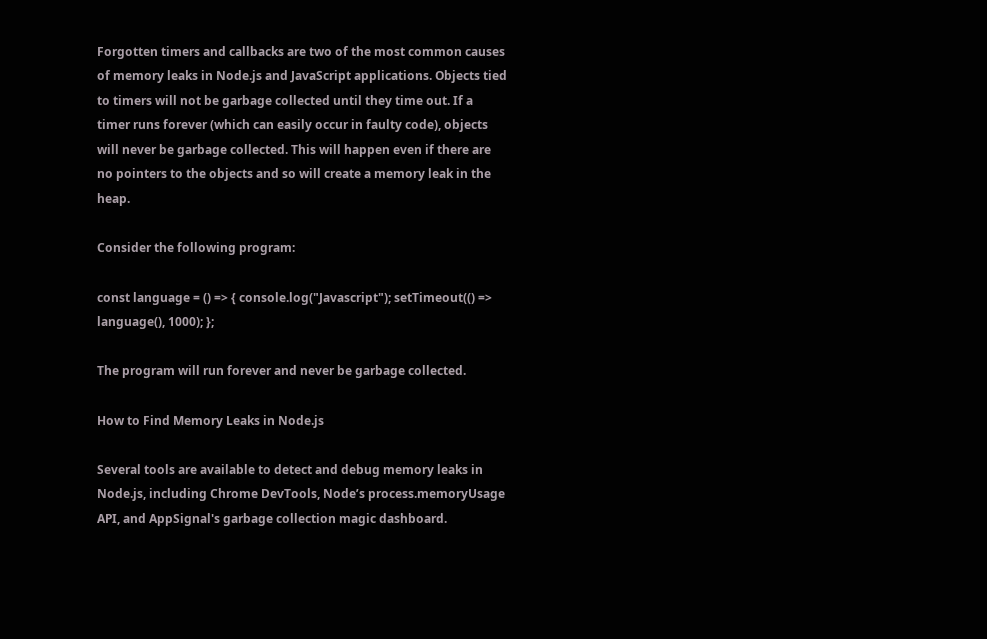Forgotten timers and callbacks are two of the most common causes of memory leaks in Node.js and JavaScript applications. Objects tied to timers will not be garbage collected until they time out. If a timer runs forever (which can easily occur in faulty code), objects will never be garbage collected. This will happen even if there are no pointers to the objects and so will create a memory leak in the heap.

Consider the following program:

const language = () => { console.log("Javascript"); setTimeout(() => language(), 1000); };

The program will run forever and never be garbage collected.

How to Find Memory Leaks in Node.js

Several tools are available to detect and debug memory leaks in Node.js, including Chrome DevTools, Node’s process.memoryUsage API, and AppSignal's garbage collection magic dashboard.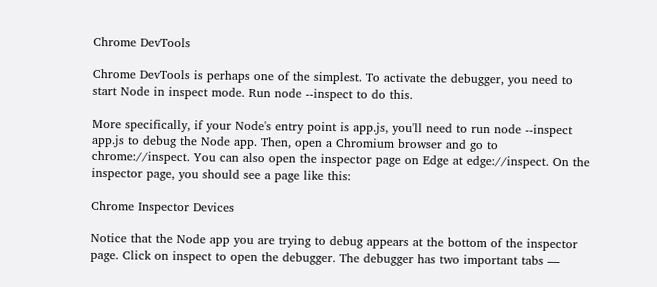Chrome DevTools

Chrome DevTools is perhaps one of the simplest. To activate the debugger, you need to start Node in inspect mode. Run node --inspect to do this.

More specifically, if your Node's entry point is app.js, you'll need to run node --inspect app.js to debug the Node app. Then, open a Chromium browser and go to chrome://inspect. You can also open the inspector page on Edge at edge://inspect. On the inspector page, you should see a page like this:

Chrome Inspector Devices

Notice that the Node app you are trying to debug appears at the bottom of the inspector page. Click on inspect to open the debugger. The debugger has two important tabs —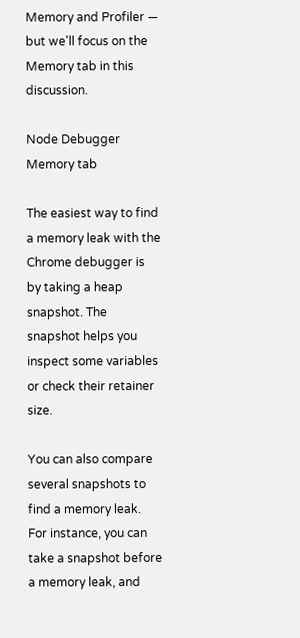Memory and Profiler — but we'll focus on the Memory tab in this discussion.

Node Debugger Memory tab

The easiest way to find a memory leak with the Chrome debugger is by taking a heap snapshot. The snapshot helps you inspect some variables or check their retainer size.

You can also compare several snapshots to find a memory leak. For instance, you can take a snapshot before a memory leak, and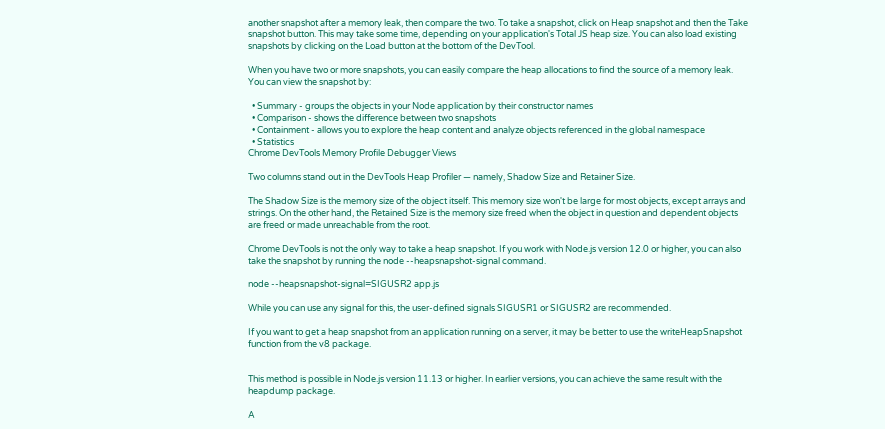another snapshot after a memory leak, then compare the two. To take a snapshot, click on Heap snapshot and then the Take snapshot button. This may take some time, depending on your application's Total JS heap size. You can also load existing snapshots by clicking on the Load button at the bottom of the DevTool.

When you have two or more snapshots, you can easily compare the heap allocations to find the source of a memory leak. You can view the snapshot by:

  • Summary - groups the objects in your Node application by their constructor names
  • Comparison - shows the difference between two snapshots
  • Containment - allows you to explore the heap content and analyze objects referenced in the global namespace
  • Statistics
Chrome DevTools Memory Profile Debugger Views

Two columns stand out in the DevTools Heap Profiler — namely, Shadow Size and Retainer Size.

The Shadow Size is the memory size of the object itself. This memory size won't be large for most objects, except arrays and strings. On the other hand, the Retained Size is the memory size freed when the object in question and dependent objects are freed or made unreachable from the root.

Chrome DevTools is not the only way to take a heap snapshot. If you work with Node.js version 12.0 or higher, you can also take the snapshot by running the node --heapsnapshot-signal command.

node --heapsnapshot-signal=SIGUSR2 app.js

While you can use any signal for this, the user-defined signals SIGUSR1 or SIGUSR2 are recommended.

If you want to get a heap snapshot from an application running on a server, it may be better to use the writeHeapSnapshot function from the v8 package.


This method is possible in Node.js version 11.13 or higher. In earlier versions, you can achieve the same result with the heapdump package.

A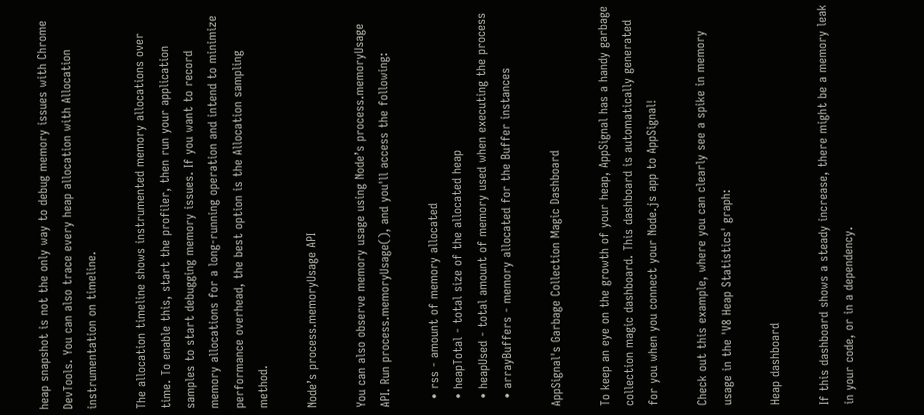heap snapshot is not the only way to debug memory issues with Chrome DevTools. You can also trace every heap allocation with Allocation instrumentation on timeline.

The allocation timeline shows instrumented memory allocations over time. To enable this, start the profiler, then run your application samples to start debugging memory issues. If you want to record memory allocations for a long-running operation and intend to minimize performance overhead, the best option is the Allocation sampling method.

Node’s process.memoryUsage API

You can also observe memory usage using Node’s process.memoryUsage API. Run process.memoryUsage(), and you'll access the following:

  • rss - amount of memory allocated
  • heapTotal - total size of the allocated heap
  • heapUsed - total amount of memory used when executing the process
  • arrayBuffers - memory allocated for the Buffer instances

AppSignal's Garbage Collection Magic Dashboard

To keep an eye on the growth of your heap, AppSignal has a handy garbage collection magic dashboard. This dashboard is automatically generated for you when you connect your Node.js app to AppSignal!

Check out this example, where you can clearly see a spike in memory usage in the 'V8 Heap Statistics' graph:

Heap dashboard

If this dashboard shows a steady increase, there might be a memory leak in your code, or in a dependency.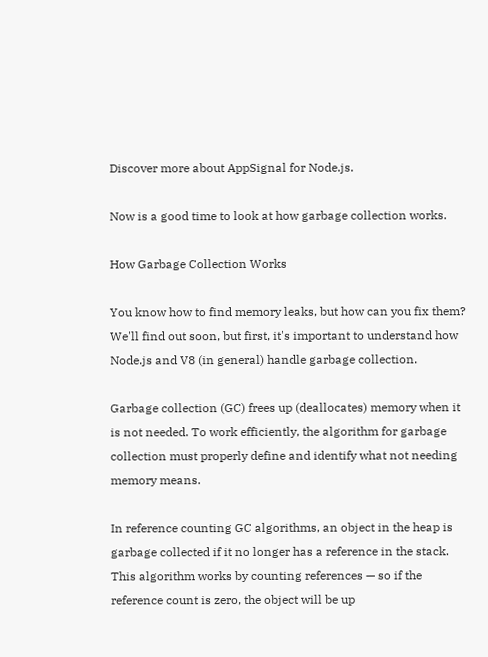Discover more about AppSignal for Node.js.

Now is a good time to look at how garbage collection works.

How Garbage Collection Works

You know how to find memory leaks, but how can you fix them? We'll find out soon, but first, it's important to understand how Node.js and V8 (in general) handle garbage collection.

Garbage collection (GC) frees up (deallocates) memory when it is not needed. To work efficiently, the algorithm for garbage collection must properly define and identify what not needing memory means.

In reference counting GC algorithms, an object in the heap is garbage collected if it no longer has a reference in the stack. This algorithm works by counting references — so if the reference count is zero, the object will be up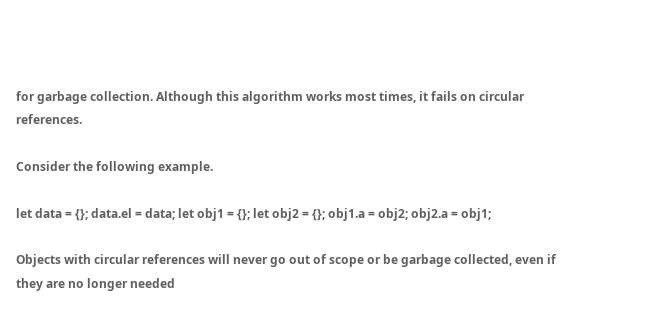for garbage collection. Although this algorithm works most times, it fails on circular references.

Consider the following example.

let data = {}; data.el = data; let obj1 = {}; let obj2 = {}; obj1.a = obj2; obj2.a = obj1;

Objects with circular references will never go out of scope or be garbage collected, even if they are no longer needed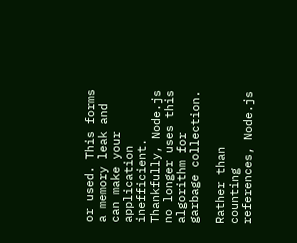or used. This forms a memory leak and can make your application inefficient. Thankfully, Node.js no longer uses this algorithm for garbage collection.

Rather than counting references, Node.js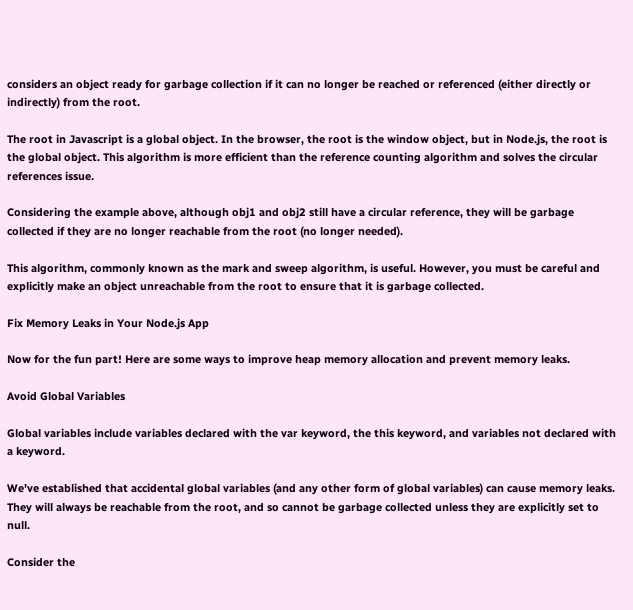considers an object ready for garbage collection if it can no longer be reached or referenced (either directly or indirectly) from the root.

The root in Javascript is a global object. In the browser, the root is the window object, but in Node.js, the root is the global object. This algorithm is more efficient than the reference counting algorithm and solves the circular references issue.

Considering the example above, although obj1 and obj2 still have a circular reference, they will be garbage collected if they are no longer reachable from the root (no longer needed).

This algorithm, commonly known as the mark and sweep algorithm, is useful. However, you must be careful and explicitly make an object unreachable from the root to ensure that it is garbage collected.

Fix Memory Leaks in Your Node.js App

Now for the fun part! Here are some ways to improve heap memory allocation and prevent memory leaks.

Avoid Global Variables

Global variables include variables declared with the var keyword, the this keyword, and variables not declared with a keyword.

We’ve established that accidental global variables (and any other form of global variables) can cause memory leaks. They will always be reachable from the root, and so cannot be garbage collected unless they are explicitly set to null.

Consider the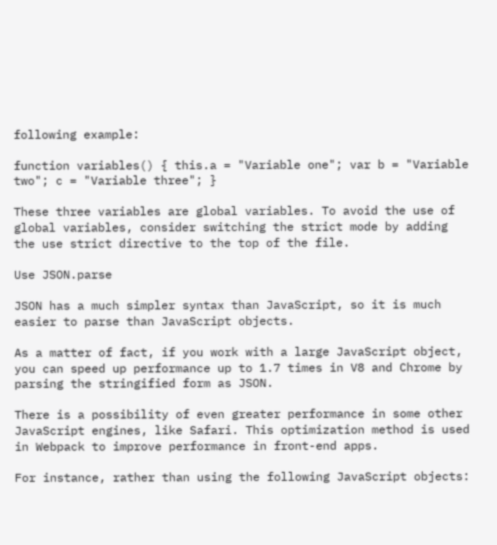following example:

function variables() { this.a = "Variable one"; var b = "Variable two"; c = "Variable three"; }

These three variables are global variables. To avoid the use of global variables, consider switching the strict mode by adding the use strict directive to the top of the file.

Use JSON.parse

JSON has a much simpler syntax than JavaScript, so it is much easier to parse than JavaScript objects.

As a matter of fact, if you work with a large JavaScript object, you can speed up performance up to 1.7 times in V8 and Chrome by parsing the stringified form as JSON.

There is a possibility of even greater performance in some other JavaScript engines, like Safari. This optimization method is used in Webpack to improve performance in front-end apps.

For instance, rather than using the following JavaScript objects: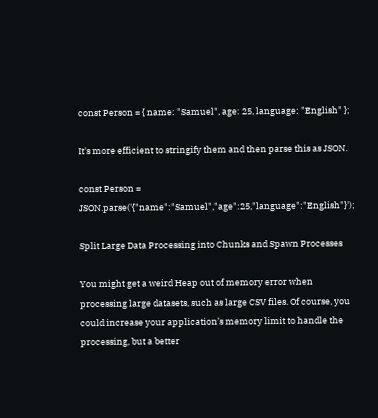const Person = { name: "Samuel", age: 25, language: "English" };

It's more efficient to stringify them and then parse this as JSON.

const Person = JSON.parse('{"name":"Samuel","age":25,"language":"English"}');

Split Large Data Processing into Chunks and Spawn Processes

You might get a weird Heap out of memory error when processing large datasets, such as large CSV files. Of course, you could increase your application’s memory limit to handle the processing, but a better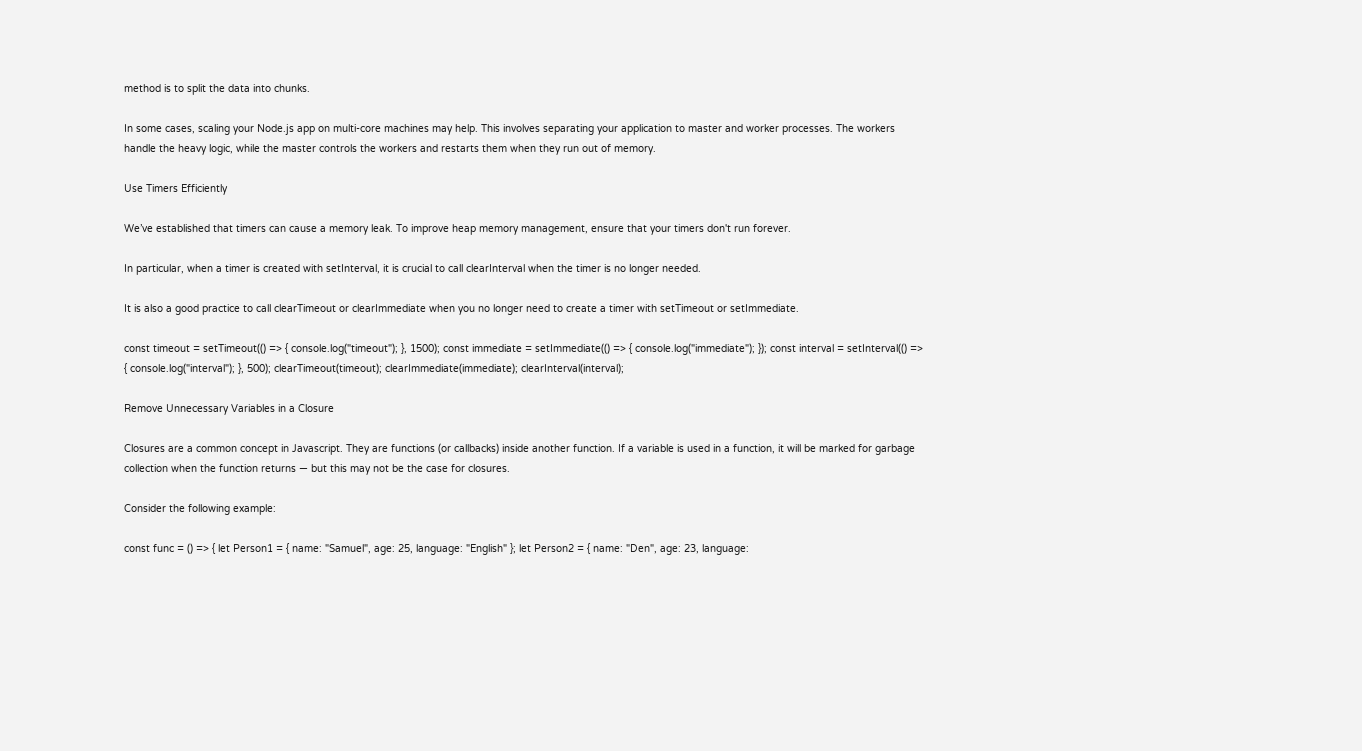method is to split the data into chunks.

In some cases, scaling your Node.js app on multi-core machines may help. This involves separating your application to master and worker processes. The workers handle the heavy logic, while the master controls the workers and restarts them when they run out of memory.

Use Timers Efficiently

We’ve established that timers can cause a memory leak. To improve heap memory management, ensure that your timers don't run forever.

In particular, when a timer is created with setInterval, it is crucial to call clearInterval when the timer is no longer needed.

It is also a good practice to call clearTimeout or clearImmediate when you no longer need to create a timer with setTimeout or setImmediate.

const timeout = setTimeout(() => { console.log("timeout"); }, 1500); const immediate = setImmediate(() => { console.log("immediate"); }); const interval = setInterval(() => { console.log("interval"); }, 500); clearTimeout(timeout); clearImmediate(immediate); clearInterval(interval);

Remove Unnecessary Variables in a Closure

Closures are a common concept in Javascript. They are functions (or callbacks) inside another function. If a variable is used in a function, it will be marked for garbage collection when the function returns — but this may not be the case for closures.

Consider the following example:

const func = () => { let Person1 = { name: "Samuel", age: 25, language: "English" }; let Person2 = { name: "Den", age: 23, language: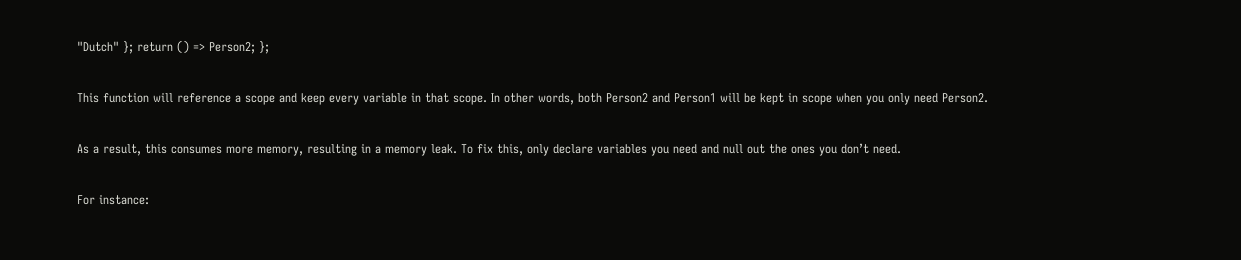"Dutch" }; return () => Person2; };

This function will reference a scope and keep every variable in that scope. In other words, both Person2 and Person1 will be kept in scope when you only need Person2.

As a result, this consumes more memory, resulting in a memory leak. To fix this, only declare variables you need and null out the ones you don’t need.

For instance: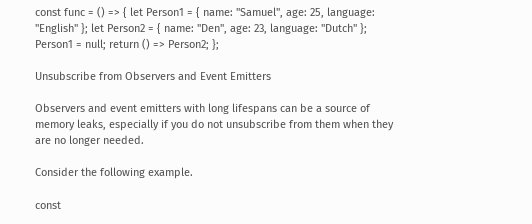const func = () => { let Person1 = { name: "Samuel", age: 25, language: "English" }; let Person2 = { name: "Den", age: 23, language: "Dutch" }; Person1 = null; return () => Person2; };

Unsubscribe from Observers and Event Emitters

Observers and event emitters with long lifespans can be a source of memory leaks, especially if you do not unsubscribe from them when they are no longer needed.

Consider the following example.

const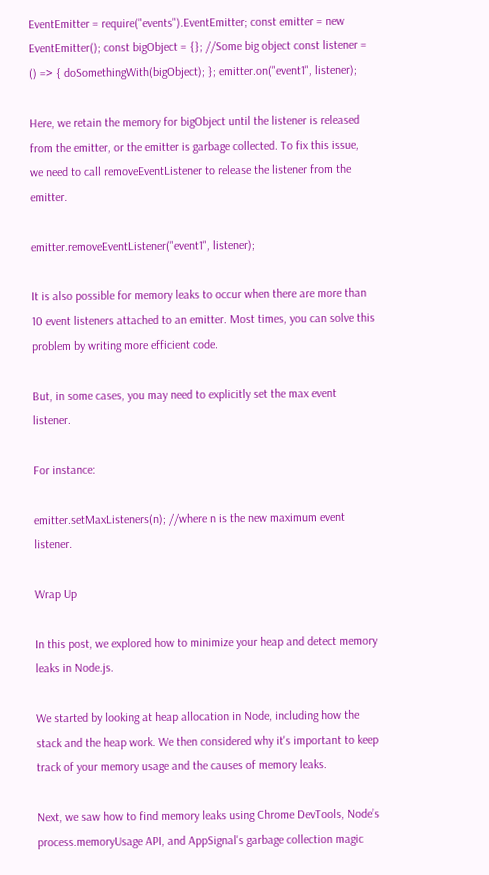EventEmitter = require("events").EventEmitter; const emitter = new EventEmitter(); const bigObject = {}; //Some big object const listener = () => { doSomethingWith(bigObject); }; emitter.on("event1", listener);

Here, we retain the memory for bigObject until the listener is released from the emitter, or the emitter is garbage collected. To fix this issue, we need to call removeEventListener to release the listener from the emitter.

emitter.removeEventListener("event1", listener);

It is also possible for memory leaks to occur when there are more than 10 event listeners attached to an emitter. Most times, you can solve this problem by writing more efficient code.

But, in some cases, you may need to explicitly set the max event listener.

For instance:

emitter.setMaxListeners(n); //where n is the new maximum event listener.

Wrap Up

In this post, we explored how to minimize your heap and detect memory leaks in Node.js.

We started by looking at heap allocation in Node, including how the stack and the heap work. We then considered why it's important to keep track of your memory usage and the causes of memory leaks.

Next, we saw how to find memory leaks using Chrome DevTools, Node’s process.memoryUsage API, and AppSignal's garbage collection magic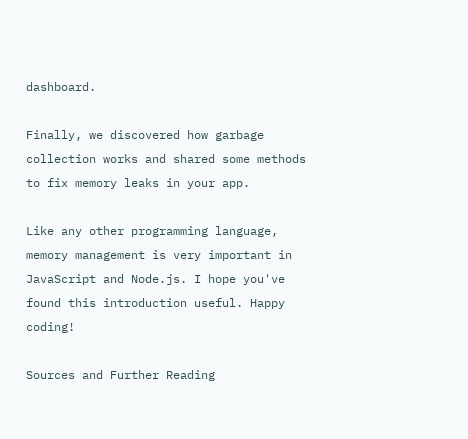dashboard.

Finally, we discovered how garbage collection works and shared some methods to fix memory leaks in your app.

Like any other programming language, memory management is very important in JavaScript and Node.js. I hope you've found this introduction useful. Happy coding!

Sources and Further Reading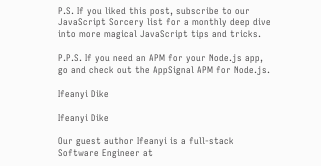P.S. If you liked this post, subscribe to our JavaScript Sorcery list for a monthly deep dive into more magical JavaScript tips and tricks.

P.P.S. If you need an APM for your Node.js app, go and check out the AppSignal APM for Node.js.

Ifeanyi Dike

Ifeanyi Dike

Our guest author Ifeanyi is a full-stack Software Engineer at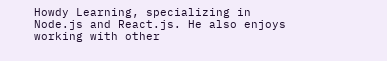Howdy Learning, specializing in Node.js and React.js. He also enjoys working with other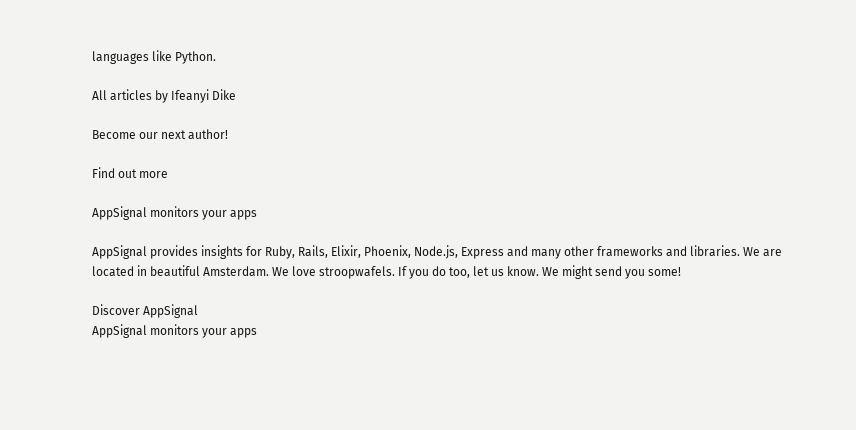languages like Python.

All articles by Ifeanyi Dike

Become our next author!

Find out more

AppSignal monitors your apps

AppSignal provides insights for Ruby, Rails, Elixir, Phoenix, Node.js, Express and many other frameworks and libraries. We are located in beautiful Amsterdam. We love stroopwafels. If you do too, let us know. We might send you some!

Discover AppSignal
AppSignal monitors your apps